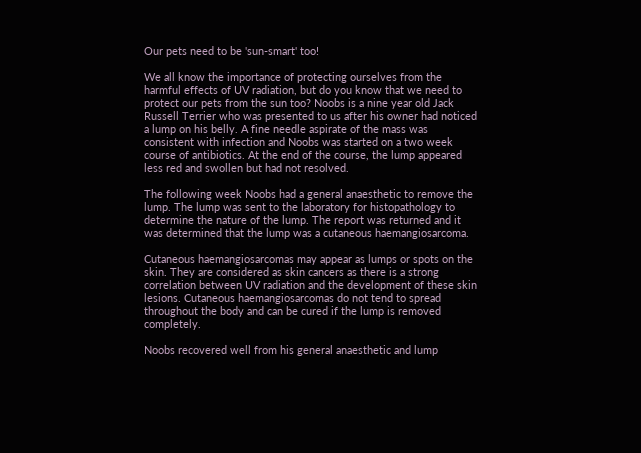Our pets need to be 'sun-smart' too!

We all know the importance of protecting ourselves from the harmful effects of UV radiation, but do you know that we need to protect our pets from the sun too? Noobs is a nine year old Jack Russell Terrier who was presented to us after his owner had noticed a lump on his belly. A fine needle aspirate of the mass was consistent with infection and Noobs was started on a two week course of antibiotics. At the end of the course, the lump appeared less red and swollen but had not resolved.

The following week Noobs had a general anaesthetic to remove the lump. The lump was sent to the laboratory for histopathology to determine the nature of the lump. The report was returned and it was determined that the lump was a cutaneous haemangiosarcoma.

Cutaneous haemangiosarcomas may appear as lumps or spots on the skin. They are considered as skin cancers as there is a strong correlation between UV radiation and the development of these skin lesions. Cutaneous haemangiosarcomas do not tend to spread throughout the body and can be cured if the lump is removed completely.

Noobs recovered well from his general anaesthetic and lump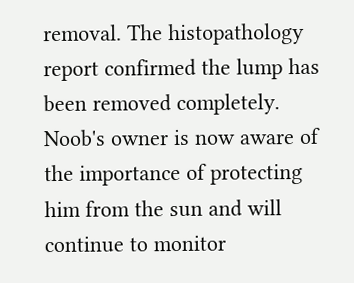removal. The histopathology report confirmed the lump has been removed completely. Noob's owner is now aware of the importance of protecting him from the sun and will continue to monitor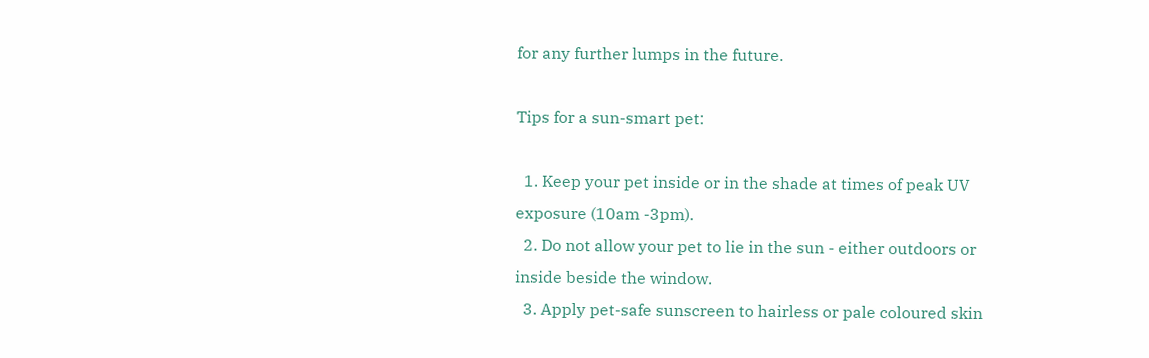for any further lumps in the future.

Tips for a sun-smart pet:

  1. Keep your pet inside or in the shade at times of peak UV exposure (10am -3pm).
  2. Do not allow your pet to lie in the sun - either outdoors or inside beside the window.
  3. Apply pet-safe sunscreen to hairless or pale coloured skin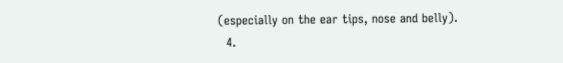(especially on the ear tips, nose and belly).
  4.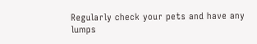Regularly check your pets and have any lumps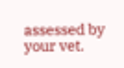assessed by your vet.